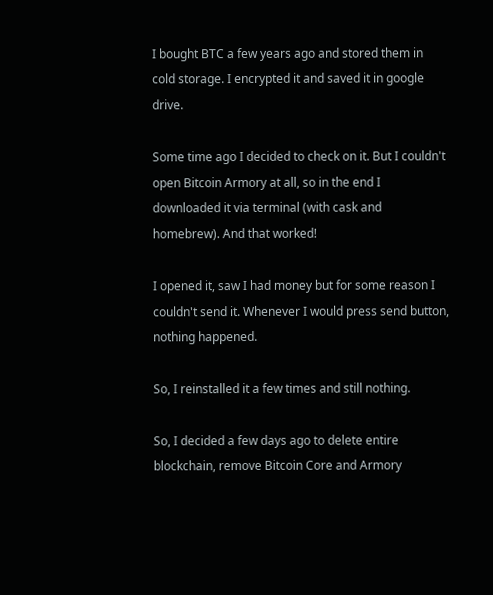I bought BTC a few years ago and stored them in cold storage. I encrypted it and saved it in google drive.

Some time ago I decided to check on it. But I couldn't open Bitcoin Armory at all, so in the end I downloaded it via terminal (with cask and homebrew). And that worked!

I opened it, saw I had money but for some reason I couldn't send it. Whenever I would press send button, nothing happened.

So, I reinstalled it a few times and still nothing.

So, I decided a few days ago to delete entire blockchain, remove Bitcoin Core and Armory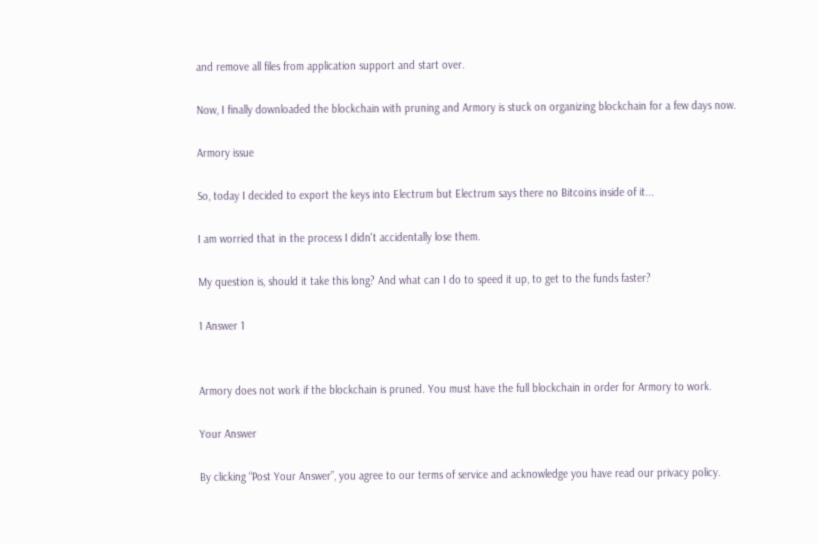and remove all files from application support and start over.

Now, I finally downloaded the blockchain with pruning and Armory is stuck on organizing blockchain for a few days now.

Armory issue

So, today I decided to export the keys into Electrum but Electrum says there no Bitcoins inside of it...

I am worried that in the process I didn't accidentally lose them.

My question is, should it take this long? And what can I do to speed it up, to get to the funds faster?

1 Answer 1


Armory does not work if the blockchain is pruned. You must have the full blockchain in order for Armory to work.

Your Answer

By clicking “Post Your Answer”, you agree to our terms of service and acknowledge you have read our privacy policy.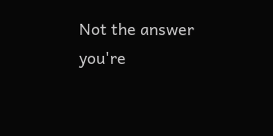Not the answer you're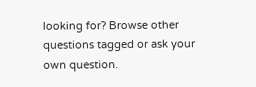looking for? Browse other questions tagged or ask your own question.